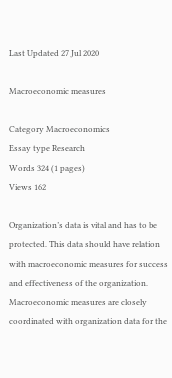Last Updated 27 Jul 2020

Macroeconomic measures

Category Macroeconomics
Essay type Research
Words 324 (1 pages)
Views 162

Organization’s data is vital and has to be protected. This data should have relation with macroeconomic measures for success and effectiveness of the organization. Macroeconomic measures are closely coordinated with organization data for the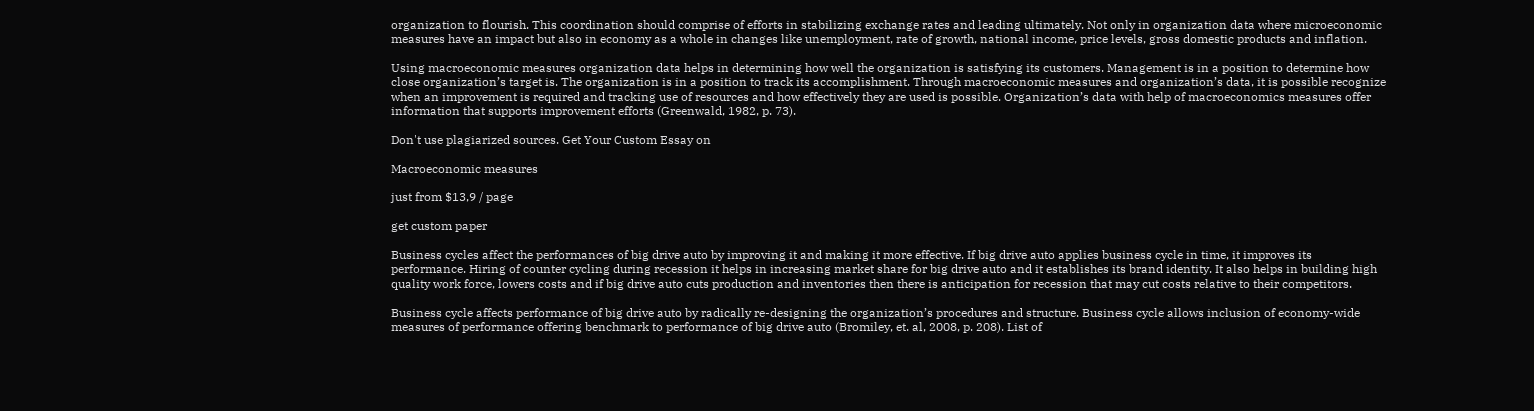organization to flourish. This coordination should comprise of efforts in stabilizing exchange rates and leading ultimately. Not only in organization data where microeconomic measures have an impact but also in economy as a whole in changes like unemployment, rate of growth, national income, price levels, gross domestic products and inflation.

Using macroeconomic measures organization data helps in determining how well the organization is satisfying its customers. Management is in a position to determine how close organization’s target is. The organization is in a position to track its accomplishment. Through macroeconomic measures and organization’s data, it is possible recognize when an improvement is required and tracking use of resources and how effectively they are used is possible. Organization’s data with help of macroeconomics measures offer information that supports improvement efforts (Greenwald, 1982, p. 73).

Don't use plagiarized sources. Get Your Custom Essay on

Macroeconomic measures

just from $13,9 / page

get custom paper

Business cycles affect the performances of big drive auto by improving it and making it more effective. If big drive auto applies business cycle in time, it improves its performance. Hiring of counter cycling during recession it helps in increasing market share for big drive auto and it establishes its brand identity. It also helps in building high quality work force, lowers costs and if big drive auto cuts production and inventories then there is anticipation for recession that may cut costs relative to their competitors.

Business cycle affects performance of big drive auto by radically re-designing the organization’s procedures and structure. Business cycle allows inclusion of economy-wide measures of performance offering benchmark to performance of big drive auto (Bromiley, et. al, 2008, p. 208). List of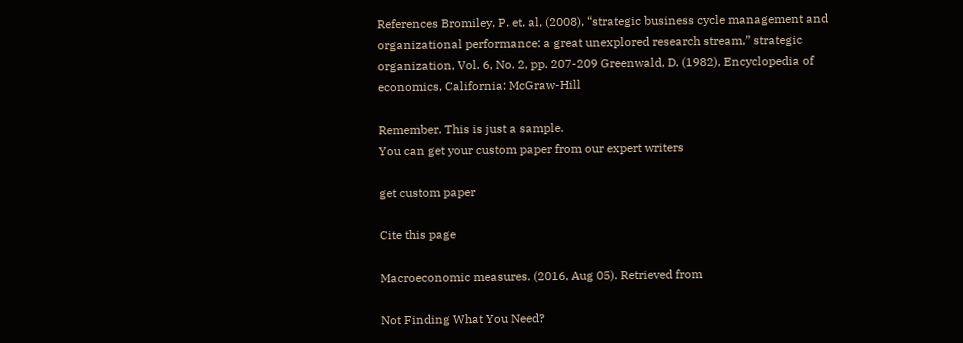References Bromiley, P. et. al, (2008), “strategic business cycle management and organizational performance: a great unexplored research stream,” strategic organization, Vol. 6, No. 2, pp. 207-209 Greenwald, D. (1982), Encyclopedia of economics, California: McGraw-Hill

Remember. This is just a sample.
You can get your custom paper from our expert writers

get custom paper

Cite this page

Macroeconomic measures. (2016, Aug 05). Retrieved from

Not Finding What You Need?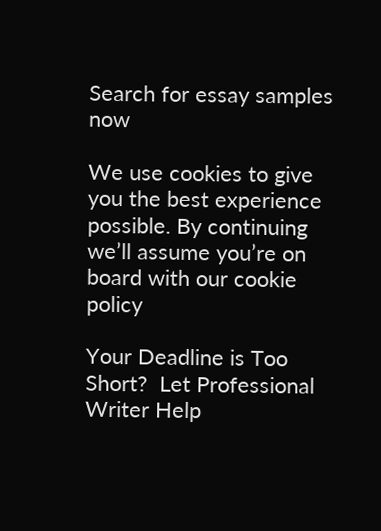Search for essay samples now

We use cookies to give you the best experience possible. By continuing we’ll assume you’re on board with our cookie policy

Your Deadline is Too Short?  Let Professional Writer Help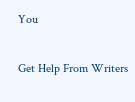You

Get Help From Writers